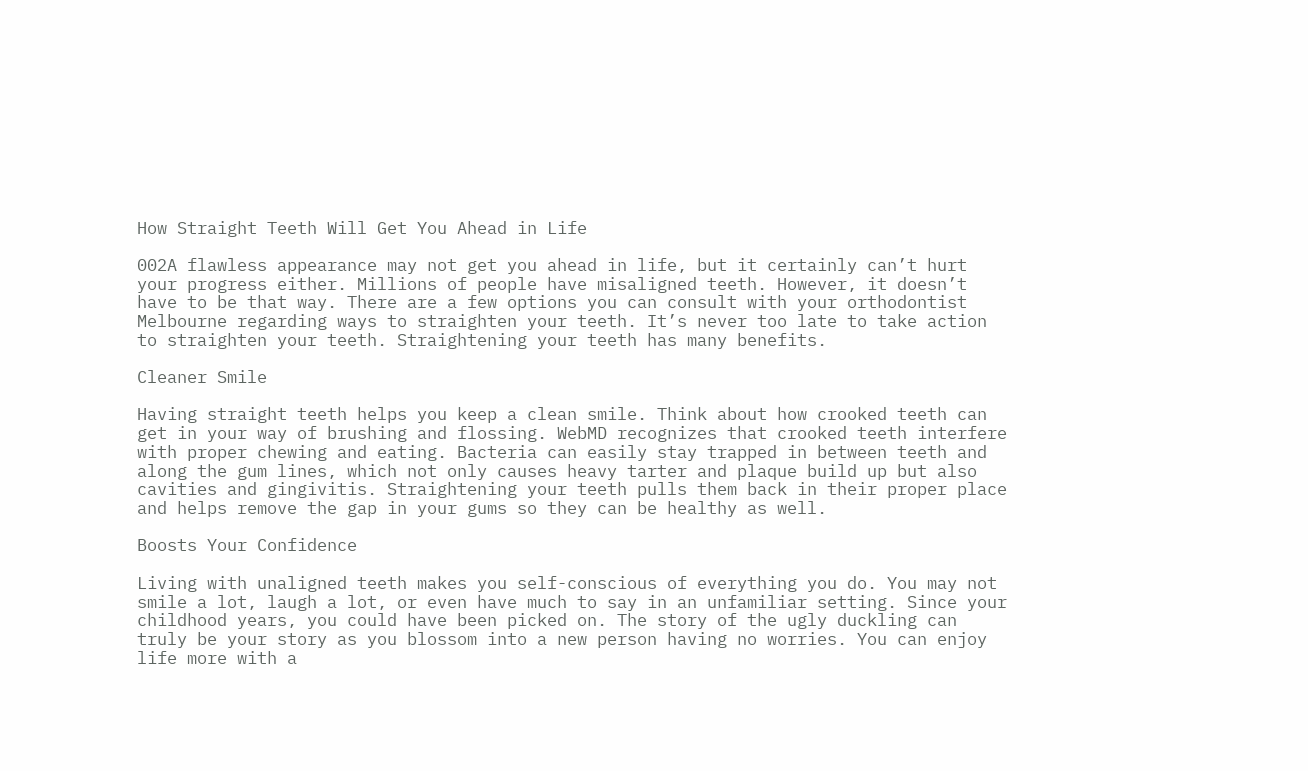How Straight Teeth Will Get You Ahead in Life

002A flawless appearance may not get you ahead in life, but it certainly can’t hurt your progress either. Millions of people have misaligned teeth. However, it doesn’t have to be that way. There are a few options you can consult with your orthodontist Melbourne regarding ways to straighten your teeth. It’s never too late to take action to straighten your teeth. Straightening your teeth has many benefits.

Cleaner Smile

Having straight teeth helps you keep a clean smile. Think about how crooked teeth can get in your way of brushing and flossing. WebMD recognizes that crooked teeth interfere with proper chewing and eating. Bacteria can easily stay trapped in between teeth and along the gum lines, which not only causes heavy tarter and plaque build up but also cavities and gingivitis. Straightening your teeth pulls them back in their proper place and helps remove the gap in your gums so they can be healthy as well.

Boosts Your Confidence

Living with unaligned teeth makes you self-conscious of everything you do. You may not smile a lot, laugh a lot, or even have much to say in an unfamiliar setting. Since your childhood years, you could have been picked on. The story of the ugly duckling can truly be your story as you blossom into a new person having no worries. You can enjoy life more with a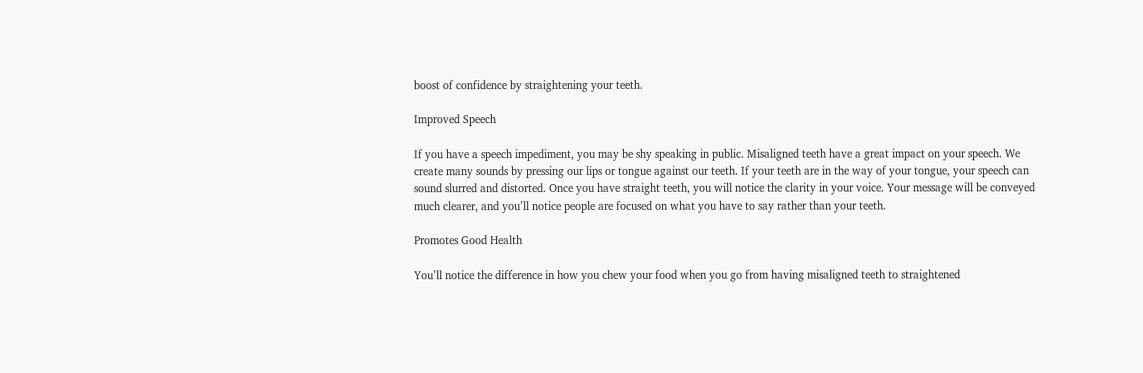boost of confidence by straightening your teeth.

Improved Speech

If you have a speech impediment, you may be shy speaking in public. Misaligned teeth have a great impact on your speech. We create many sounds by pressing our lips or tongue against our teeth. If your teeth are in the way of your tongue, your speech can sound slurred and distorted. Once you have straight teeth, you will notice the clarity in your voice. Your message will be conveyed much clearer, and you’ll notice people are focused on what you have to say rather than your teeth.

Promotes Good Health

You’ll notice the difference in how you chew your food when you go from having misaligned teeth to straightened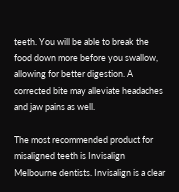teeth. You will be able to break the food down more before you swallow, allowing for better digestion. A corrected bite may alleviate headaches and jaw pains as well.

The most recommended product for misaligned teeth is Invisalign Melbourne dentists. Invisalign is a clear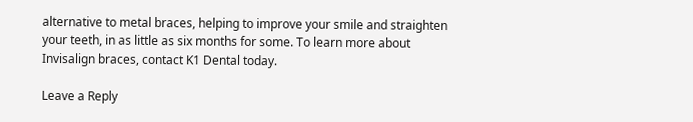alternative to metal braces, helping to improve your smile and straighten your teeth, in as little as six months for some. To learn more about Invisalign braces, contact K1 Dental today.

Leave a Reply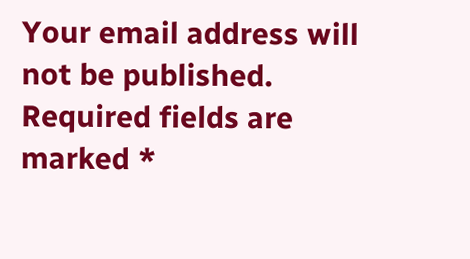Your email address will not be published. Required fields are marked *